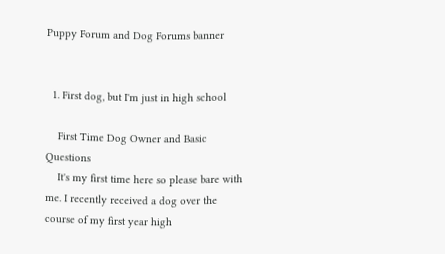Puppy Forum and Dog Forums banner


  1. First dog, but I'm just in high school

    First Time Dog Owner and Basic Questions
    It's my first time here so please bare with me. I recently received a dog over the course of my first year high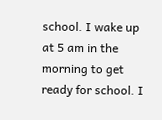school. I wake up at 5 am in the morning to get ready for school. I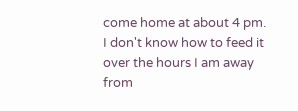come home at about 4 pm. I don't know how to feed it over the hours I am away from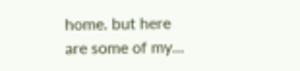home. but here are some of my...